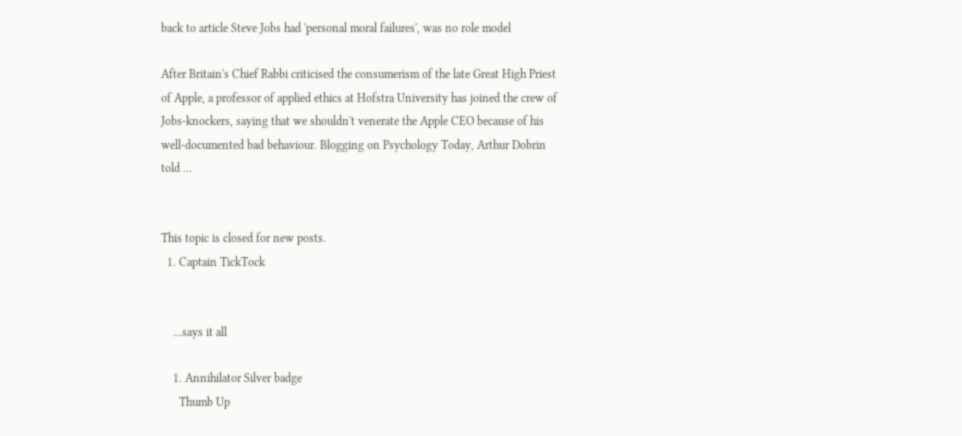back to article Steve Jobs had 'personal moral failures', was no role model

After Britain's Chief Rabbi criticised the consumerism of the late Great High Priest of Apple, a professor of applied ethics at Hofstra University has joined the crew of Jobs-knockers, saying that we shouldn't venerate the Apple CEO because of his well-documented bad behaviour. Blogging on Psychology Today, Arthur Dobrin told …


This topic is closed for new posts.
  1. Captain TickTock


    ...says it all

    1. Annihilator Silver badge
      Thumb Up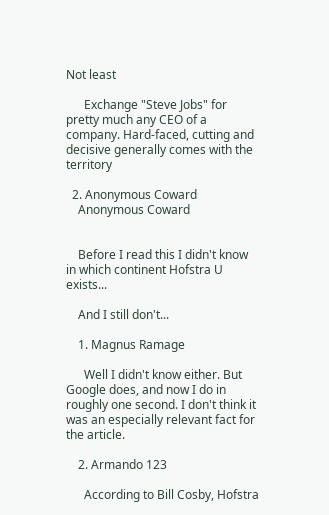Not least

      Exchange "Steve Jobs" for pretty much any CEO of a company. Hard-faced, cutting and decisive generally comes with the territory

  2. Anonymous Coward
    Anonymous Coward


    Before I read this I didn't know in which continent Hofstra U exists...

    And I still don't...

    1. Magnus Ramage

      Well I didn't know either. But Google does, and now I do in roughly one second. I don't think it was an especially relevant fact for the article.

    2. Armando 123

      According to Bill Cosby, Hofstra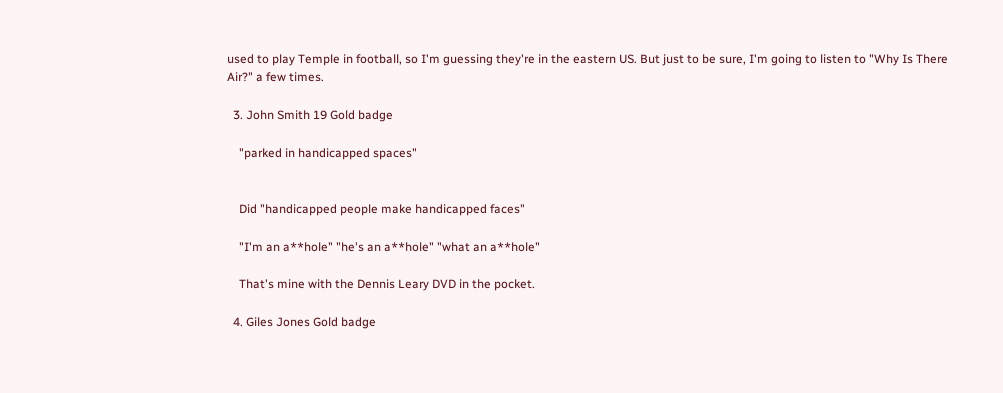used to play Temple in football, so I'm guessing they're in the eastern US. But just to be sure, I'm going to listen to "Why Is There Air?" a few times.

  3. John Smith 19 Gold badge

    "parked in handicapped spaces"


    Did "handicapped people make handicapped faces"

    "I'm an a**hole" "he's an a**hole" "what an a**hole"

    That's mine with the Dennis Leary DVD in the pocket.

  4. Giles Jones Gold badge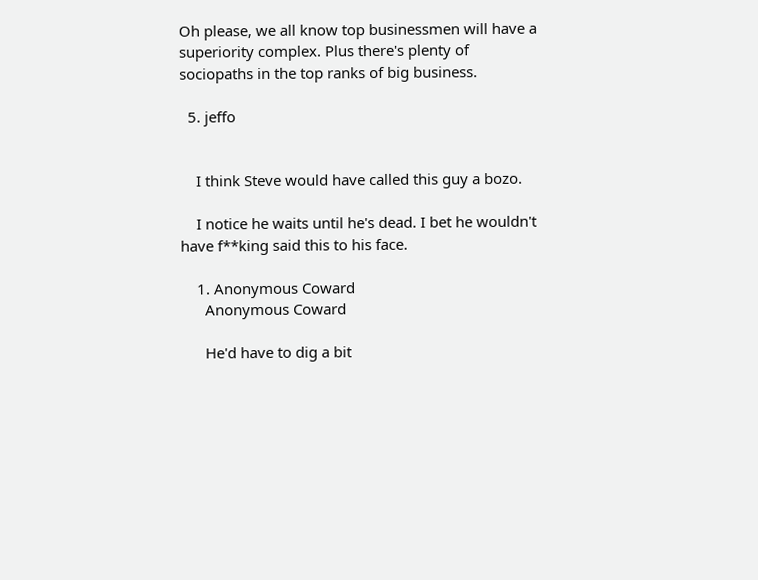Oh please, we all know top businessmen will have a superiority complex. Plus there's plenty of sociopaths in the top ranks of big business.

  5. jeffo


    I think Steve would have called this guy a bozo.

    I notice he waits until he's dead. I bet he wouldn't have f**king said this to his face.

    1. Anonymous Coward
      Anonymous Coward

      He'd have to dig a bit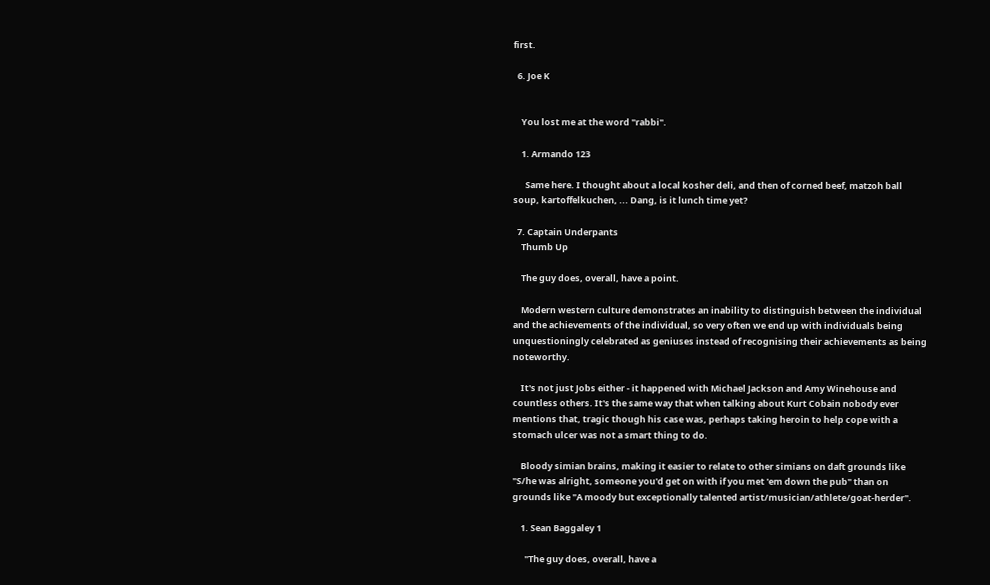first.

  6. Joe K


    You lost me at the word "rabbi".

    1. Armando 123

      Same here. I thought about a local kosher deli, and then of corned beef, matzoh ball soup, kartoffelkuchen, ... Dang, is it lunch time yet?

  7. Captain Underpants
    Thumb Up

    The guy does, overall, have a point.

    Modern western culture demonstrates an inability to distinguish between the individual and the achievements of the individual, so very often we end up with individuals being unquestioningly celebrated as geniuses instead of recognising their achievements as being noteworthy.

    It's not just Jobs either - it happened with Michael Jackson and Amy Winehouse and countless others. It's the same way that when talking about Kurt Cobain nobody ever mentions that, tragic though his case was, perhaps taking heroin to help cope with a stomach ulcer was not a smart thing to do.

    Bloody simian brains, making it easier to relate to other simians on daft grounds like "S/he was alright, someone you'd get on with if you met 'em down the pub" than on grounds like "A moody but exceptionally talented artist/musician/athlete/goat-herder".

    1. Sean Baggaley 1

      "The guy does, overall, have a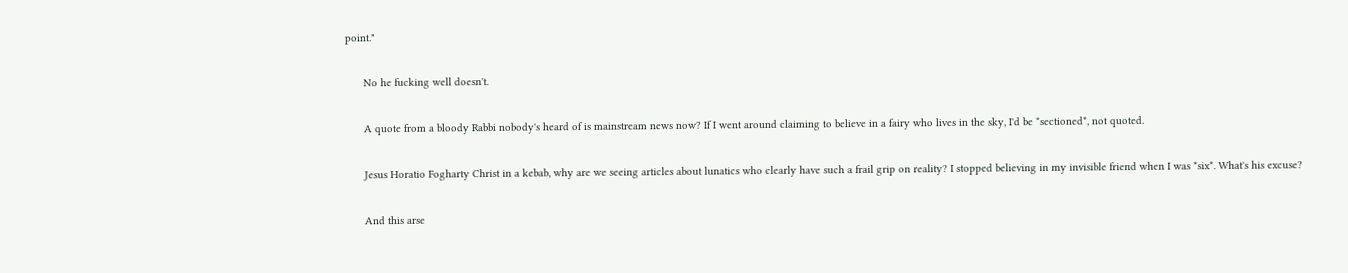point."

      No he fucking well doesn't.

      A quote from a bloody Rabbi nobody's heard of is mainstream news now? If I went around claiming to believe in a fairy who lives in the sky, I'd be *sectioned*, not quoted.

      Jesus Horatio Fogharty Christ in a kebab, why are we seeing articles about lunatics who clearly have such a frail grip on reality? I stopped believing in my invisible friend when I was *six*. What's his excuse?

      And this arse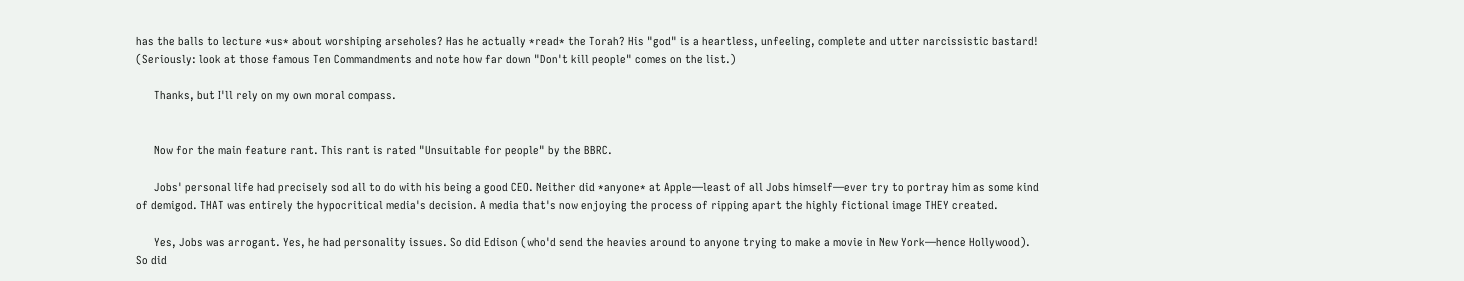has the balls to lecture *us* about worshiping arseholes? Has he actually *read* the Torah? His "god" is a heartless, unfeeling, complete and utter narcissistic bastard! (Seriously: look at those famous Ten Commandments and note how far down "Don't kill people" comes on the list.)

      Thanks, but I'll rely on my own moral compass.


      Now for the main feature rant. This rant is rated "Unsuitable for people" by the BBRC.

      Jobs' personal life had precisely sod all to do with his being a good CEO. Neither did *anyone* at Apple—least of all Jobs himself—ever try to portray him as some kind of demigod. THAT was entirely the hypocritical media's decision. A media that's now enjoying the process of ripping apart the highly fictional image THEY created.

      Yes, Jobs was arrogant. Yes, he had personality issues. So did Edison (who'd send the heavies around to anyone trying to make a movie in New York—hence Hollywood). So did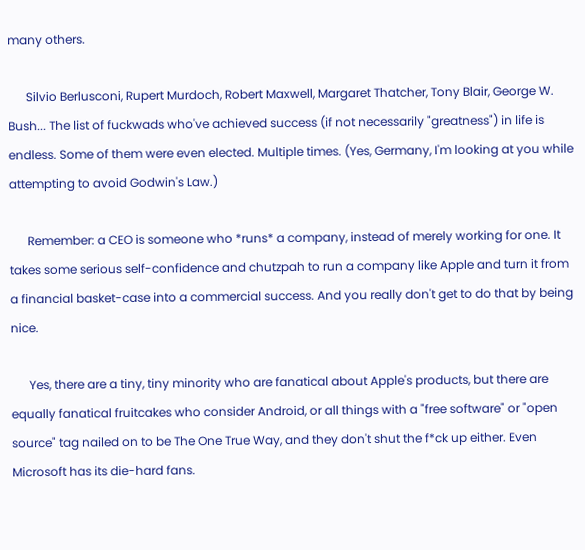many others.

      Silvio Berlusconi, Rupert Murdoch, Robert Maxwell, Margaret Thatcher, Tony Blair, George W. Bush... The list of fuckwads who've achieved success (if not necessarily "greatness") in life is endless. Some of them were even elected. Multiple times. (Yes, Germany, I'm looking at you while attempting to avoid Godwin's Law.)

      Remember: a CEO is someone who *runs* a company, instead of merely working for one. It takes some serious self-confidence and chutzpah to run a company like Apple and turn it from a financial basket-case into a commercial success. And you really don't get to do that by being nice.

      Yes, there are a tiny, tiny minority who are fanatical about Apple's products, but there are equally fanatical fruitcakes who consider Android, or all things with a "free software" or "open source" tag nailed on to be The One True Way, and they don't shut the f*ck up either. Even Microsoft has its die-hard fans.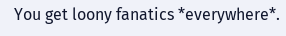You get loony fanatics *everywhere*.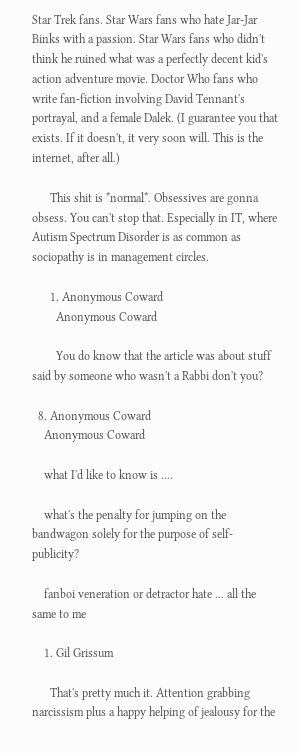Star Trek fans. Star Wars fans who hate Jar-Jar Binks with a passion. Star Wars fans who didn't think he ruined what was a perfectly decent kid's action adventure movie. Doctor Who fans who write fan-fiction involving David Tennant's portrayal, and a female Dalek. (I guarantee you that exists. If it doesn't, it very soon will. This is the internet, after all.)

      This shit is *normal*. Obsessives are gonna obsess. You can't stop that. Especially in IT, where Autism Spectrum Disorder is as common as sociopathy is in management circles.

      1. Anonymous Coward
        Anonymous Coward

        You do know that the article was about stuff said by someone who wasn't a Rabbi don't you?

  8. Anonymous Coward
    Anonymous Coward

    what I'd like to know is ....

    what's the penalty for jumping on the bandwagon solely for the purpose of self-publicity?

    fanboi veneration or detractor hate ... all the same to me

    1. Gil Grissum

      That's pretty much it. Attention grabbing narcissism plus a happy helping of jealousy for the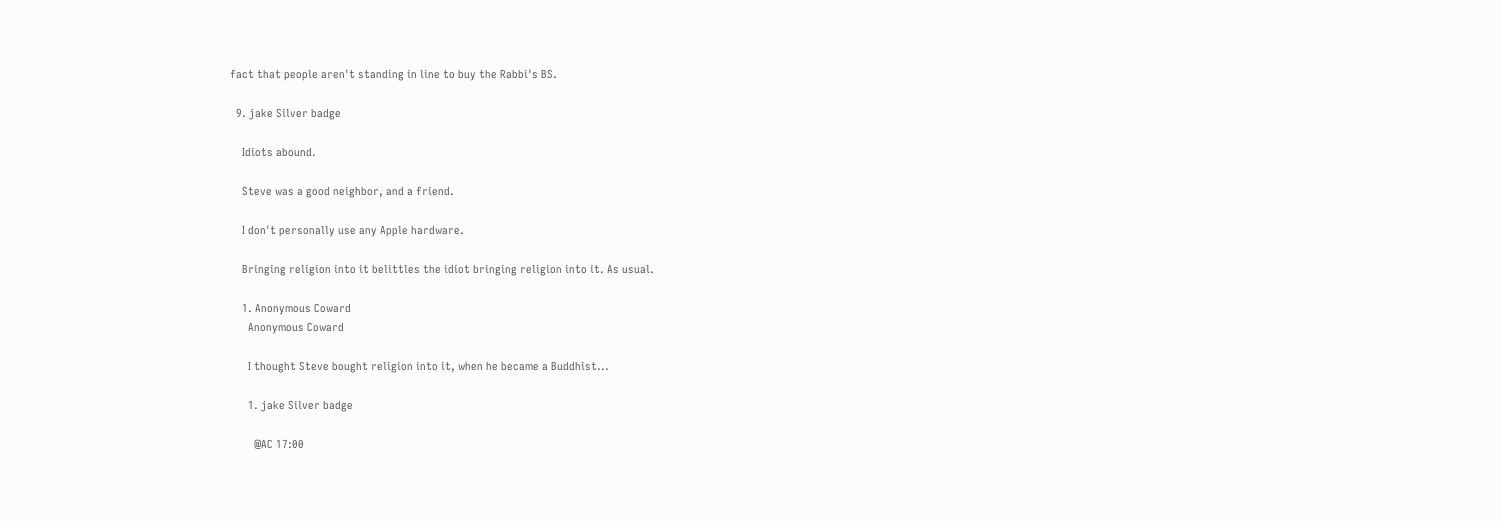fact that people aren't standing in line to buy the Rabbi's BS.

  9. jake Silver badge

    Idiots abound.

    Steve was a good neighbor, and a friend.

    I don't personally use any Apple hardware.

    Bringing religion into it belittles the idiot bringing religion into it. As usual.

    1. Anonymous Coward
      Anonymous Coward

      I thought Steve bought religion into it, when he became a Buddhist...

      1. jake Silver badge

        @AC 17:00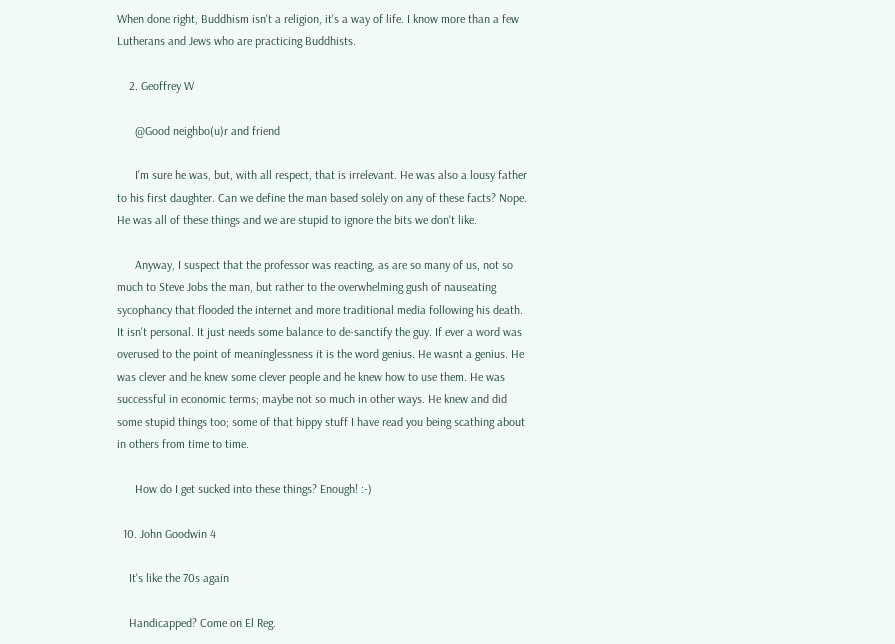When done right, Buddhism isn't a religion, it's a way of life. I know more than a few Lutherans and Jews who are practicing Buddhists.

    2. Geoffrey W

      @Good neighbo(u)r and friend

      I'm sure he was, but, with all respect, that is irrelevant. He was also a lousy father to his first daughter. Can we define the man based solely on any of these facts? Nope. He was all of these things and we are stupid to ignore the bits we don't like.

      Anyway, I suspect that the professor was reacting, as are so many of us, not so much to Steve Jobs the man, but rather to the overwhelming gush of nauseating sycophancy that flooded the internet and more traditional media following his death. It isn't personal. It just needs some balance to de-sanctify the guy. If ever a word was overused to the point of meaninglessness it is the word genius. He wasnt a genius. He was clever and he knew some clever people and he knew how to use them. He was successful in economic terms; maybe not so much in other ways. He knew and did some stupid things too; some of that hippy stuff I have read you being scathing about in others from time to time.

      How do I get sucked into these things? Enough! :-)

  10. John Goodwin 4

    It's like the 70s again

    Handicapped? Come on El Reg.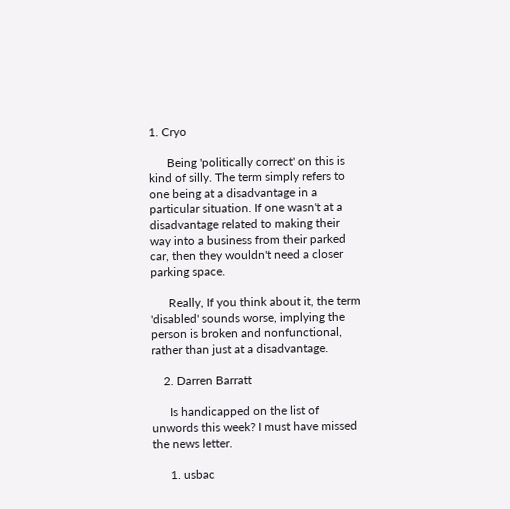1. Cryo

      Being 'politically correct' on this is kind of silly. The term simply refers to one being at a disadvantage in a particular situation. If one wasn't at a disadvantage related to making their way into a business from their parked car, then they wouldn't need a closer parking space.

      Really, If you think about it, the term 'disabled' sounds worse, implying the person is broken and nonfunctional, rather than just at a disadvantage.

    2. Darren Barratt

      Is handicapped on the list of unwords this week? I must have missed the news letter.

      1. usbac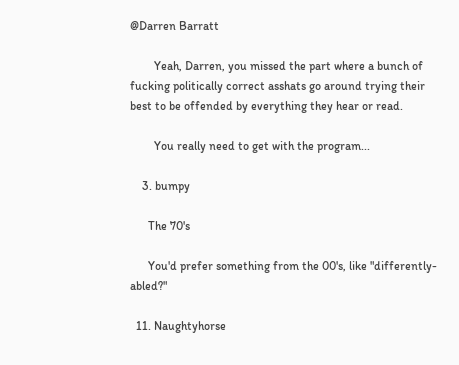@Darren Barratt

        Yeah, Darren, you missed the part where a bunch of fucking politically correct asshats go around trying their best to be offended by everything they hear or read.

        You really need to get with the program...

    3. bumpy

      The 70's

      You'd prefer something from the 00's, like "differently-abled?"

  11. Naughtyhorse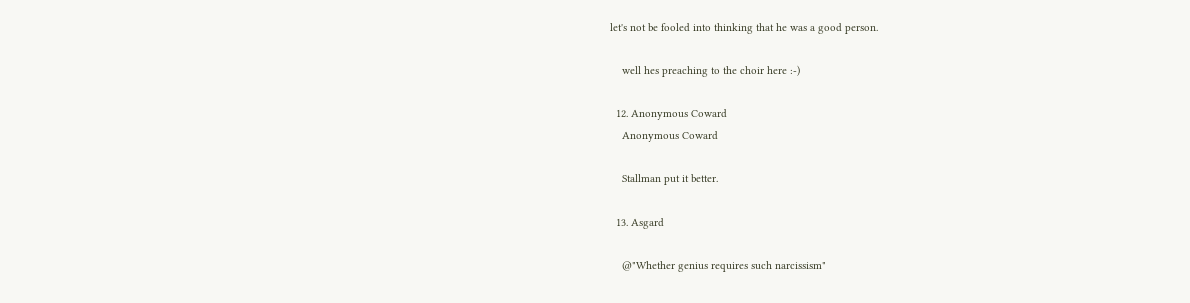let's not be fooled into thinking that he was a good person.

    well hes preaching to the choir here :-)

  12. Anonymous Coward
    Anonymous Coward

    Stallman put it better.

  13. Asgard

    @"Whether genius requires such narcissism"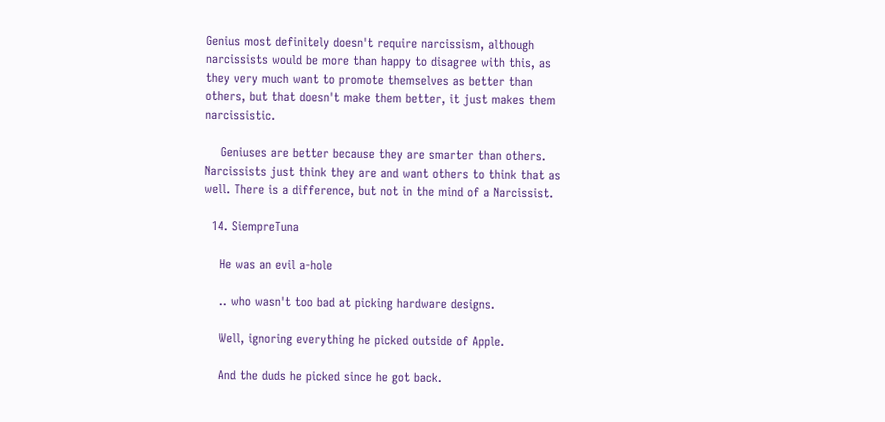Genius most definitely doesn't require narcissism, although narcissists would be more than happy to disagree with this, as they very much want to promote themselves as better than others, but that doesn't make them better, it just makes them narcissistic.

    Geniuses are better because they are smarter than others. Narcissists just think they are and want others to think that as well. There is a difference, but not in the mind of a Narcissist.

  14. SiempreTuna

    He was an evil a-hole

    .. who wasn't too bad at picking hardware designs.

    Well, ignoring everything he picked outside of Apple.

    And the duds he picked since he got back.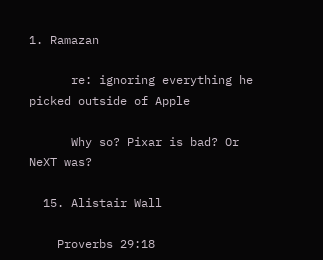1. Ramazan

      re: ignoring everything he picked outside of Apple

      Why so? Pixar is bad? Or NeXT was?

  15. Alistair Wall

    Proverbs 29:18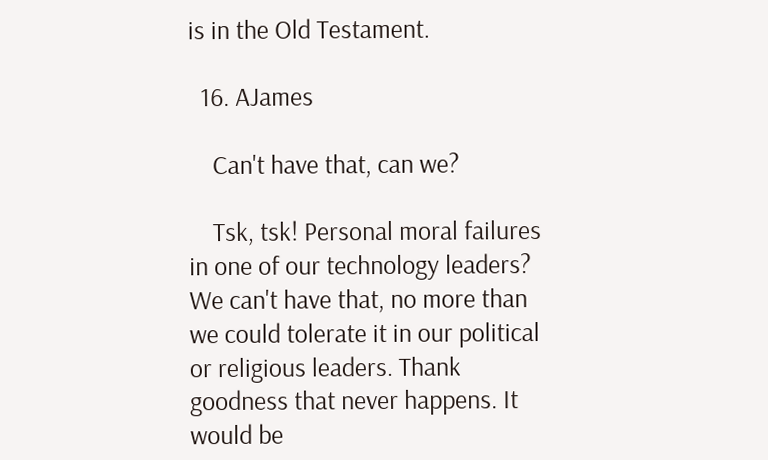is in the Old Testament.

  16. AJames

    Can't have that, can we?

    Tsk, tsk! Personal moral failures in one of our technology leaders? We can't have that, no more than we could tolerate it in our political or religious leaders. Thank goodness that never happens. It would be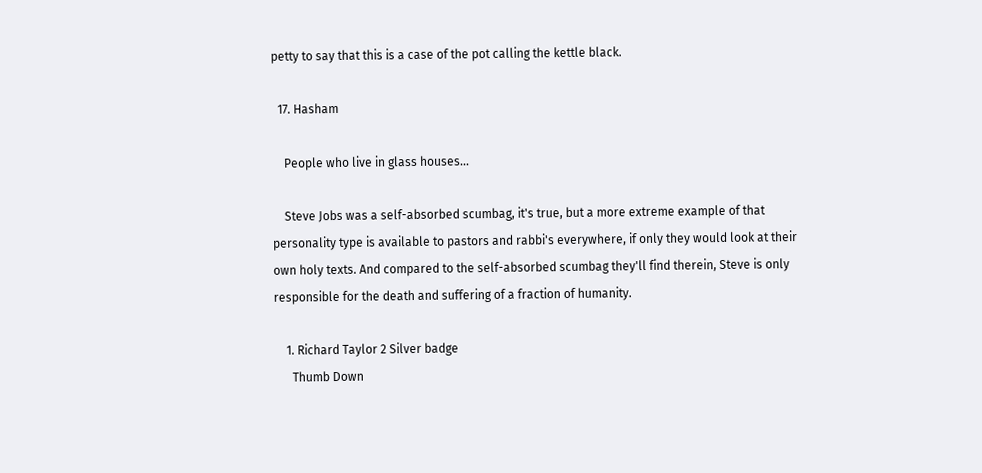petty to say that this is a case of the pot calling the kettle black.

  17. Hasham

    People who live in glass houses...

    Steve Jobs was a self-absorbed scumbag, it's true, but a more extreme example of that personality type is available to pastors and rabbi's everywhere, if only they would look at their own holy texts. And compared to the self-absorbed scumbag they'll find therein, Steve is only responsible for the death and suffering of a fraction of humanity.

    1. Richard Taylor 2 Silver badge
      Thumb Down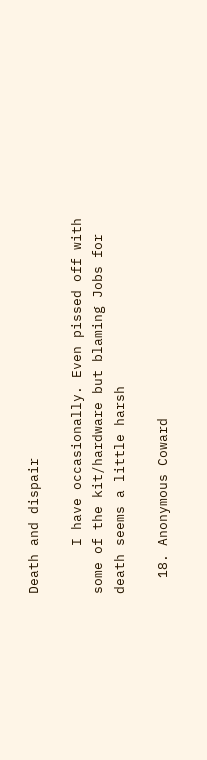Death and dispair

      I have occasionally. Even pissed off with some of the kit/hardware but blaming Jobs for death seems a little harsh

  18. Anonymous Coward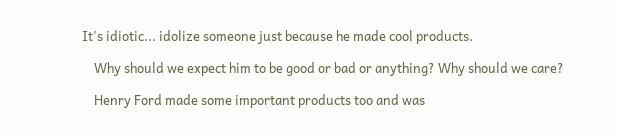It's idiotic... idolize someone just because he made cool products.

    Why should we expect him to be good or bad or anything? Why should we care?

    Henry Ford made some important products too and was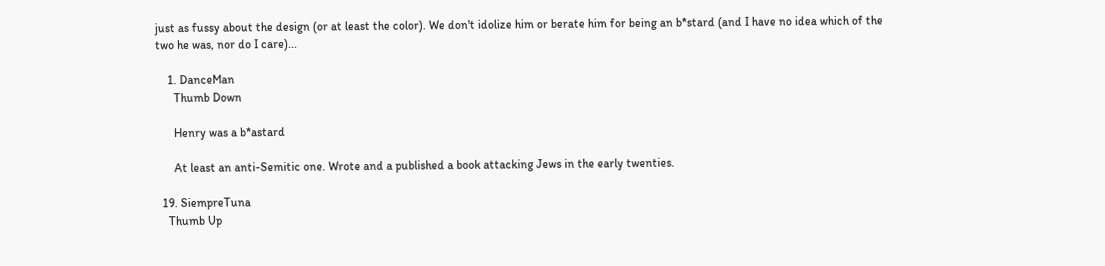just as fussy about the design (or at least the color). We don't idolize him or berate him for being an b*stard (and I have no idea which of the two he was, nor do I care)...

    1. DanceMan
      Thumb Down

      Henry was a b*astard

      At least an anti-Semitic one. Wrote and a published a book attacking Jews in the early twenties.

  19. SiempreTuna
    Thumb Up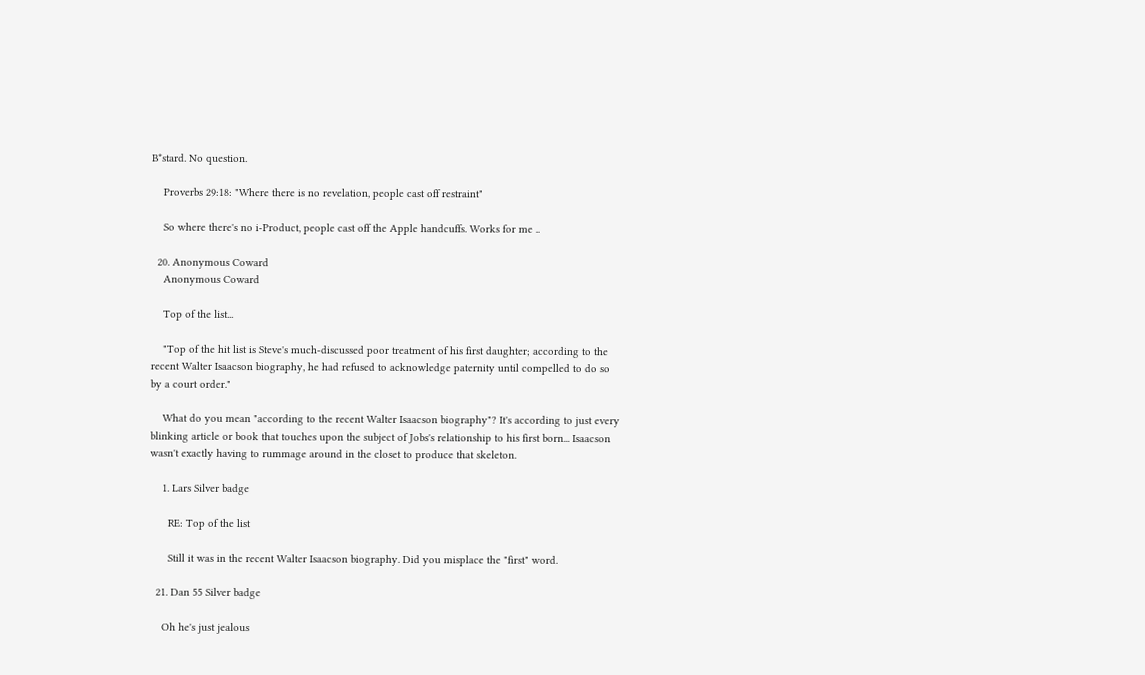B*stard. No question.

    Proverbs 29:18: "Where there is no revelation, people cast off restraint"

    So where there's no i-Product, people cast off the Apple handcuffs. Works for me ..

  20. Anonymous Coward
    Anonymous Coward

    Top of the list...

    "Top of the hit list is Steve's much-discussed poor treatment of his first daughter; according to the recent Walter Isaacson biography, he had refused to acknowledge paternity until compelled to do so by a court order."

    What do you mean "according to the recent Walter Isaacson biography"? It's according to just every blinking article or book that touches upon the subject of Jobs's relationship to his first born... Isaacson wasn't exactly having to rummage around in the closet to produce that skeleton.

    1. Lars Silver badge

      RE: Top of the list

      Still it was in the recent Walter Isaacson biography. Did you misplace the "first" word.

  21. Dan 55 Silver badge

    Oh he's just jealous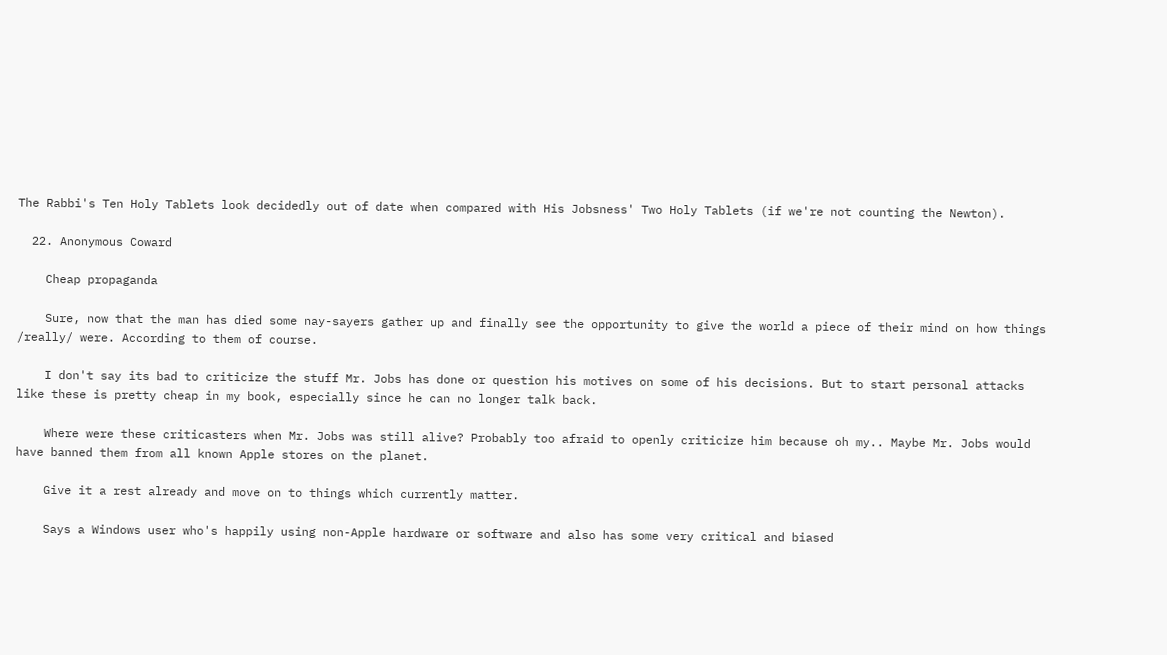The Rabbi's Ten Holy Tablets look decidedly out of date when compared with His Jobsness' Two Holy Tablets (if we're not counting the Newton).

  22. Anonymous Coward

    Cheap propaganda

    Sure, now that the man has died some nay-sayers gather up and finally see the opportunity to give the world a piece of their mind on how things /really/ were. According to them of course.

    I don't say its bad to criticize the stuff Mr. Jobs has done or question his motives on some of his decisions. But to start personal attacks like these is pretty cheap in my book, especially since he can no longer talk back.

    Where were these criticasters when Mr. Jobs was still alive? Probably too afraid to openly criticize him because oh my.. Maybe Mr. Jobs would have banned them from all known Apple stores on the planet.

    Give it a rest already and move on to things which currently matter.

    Says a Windows user who's happily using non-Apple hardware or software and also has some very critical and biased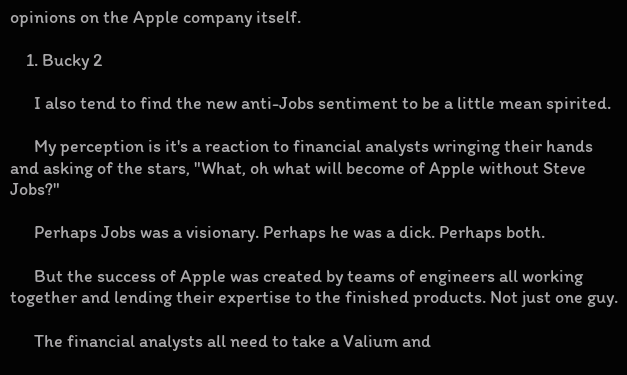opinions on the Apple company itself.

    1. Bucky 2

      I also tend to find the new anti-Jobs sentiment to be a little mean spirited.

      My perception is it's a reaction to financial analysts wringing their hands and asking of the stars, "What, oh what will become of Apple without Steve Jobs?"

      Perhaps Jobs was a visionary. Perhaps he was a dick. Perhaps both.

      But the success of Apple was created by teams of engineers all working together and lending their expertise to the finished products. Not just one guy.

      The financial analysts all need to take a Valium and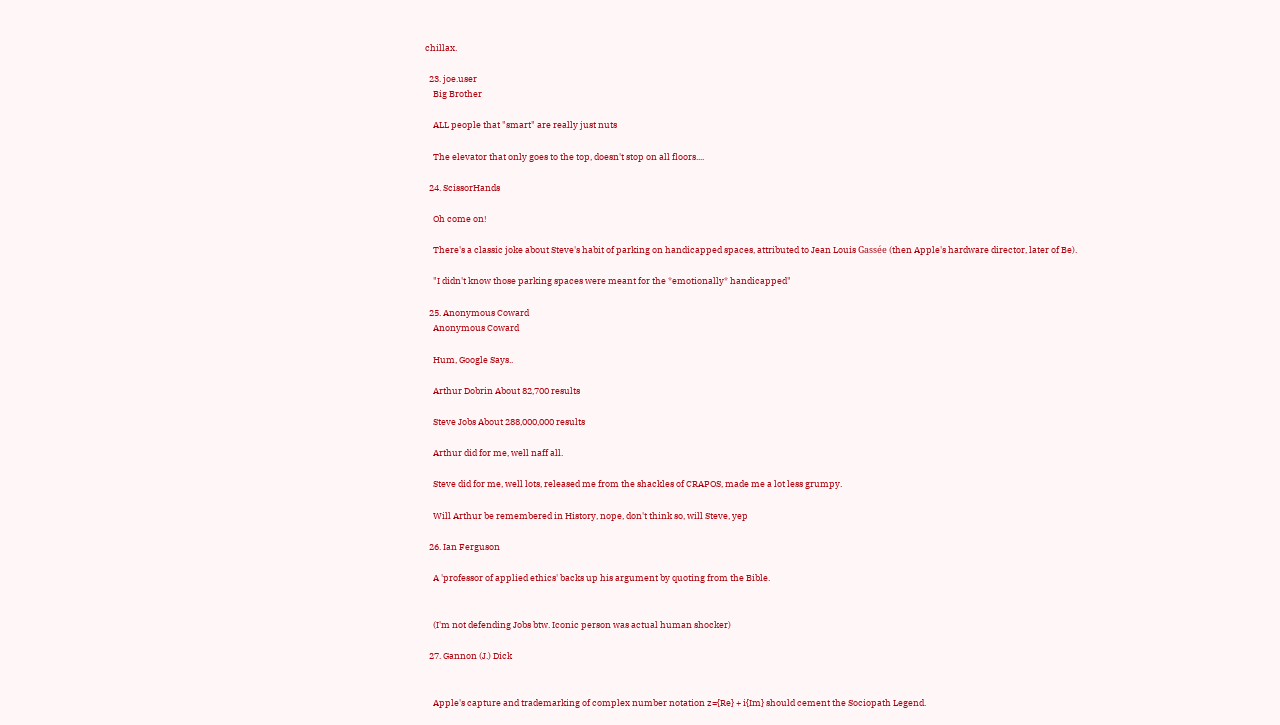chillax.

  23. joe.user
    Big Brother

    ALL people that "smart" are really just nuts

    The elevator that only goes to the top, doesn't stop on all floors....

  24. ScissorHands

    Oh come on!

    There's a classic joke about Steve's habit of parking on handicapped spaces, attributed to Jean Louis Gassée (then Apple's hardware director, later of Be).

    "I didn't know those parking spaces were meant for the *emotionally* handicapped"

  25. Anonymous Coward
    Anonymous Coward

    Hum, Google Says..

    Arthur Dobrin About 82,700 results

    Steve Jobs About 288,000,000 results

    Arthur did for me, well naff all.

    Steve did for me, well lots, released me from the shackles of CRAPOS, made me a lot less grumpy.

    Will Arthur be remembered in History, nope, don't think so, will Steve, yep

  26. Ian Ferguson

    A 'professor of applied ethics' backs up his argument by quoting from the Bible.


    (I'm not defending Jobs btw. Iconic person was actual human shocker)

  27. Gannon (J.) Dick


    Apple's capture and trademarking of complex number notation z={Re} + i{Im} should cement the Sociopath Legend.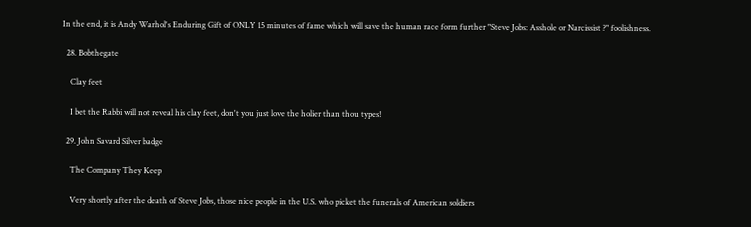In the end, it is Andy Warhol's Enduring Gift of ONLY 15 minutes of fame which will save the human race form further "Steve Jobs: Asshole or Narcissist ?" foolishness.

  28. Bobthegate

    Clay feet

    I bet the Rabbi will not reveal his clay feet, don't you just love the holier than thou types!

  29. John Savard Silver badge

    The Company They Keep

    Very shortly after the death of Steve Jobs, those nice people in the U.S. who picket the funerals of American soldiers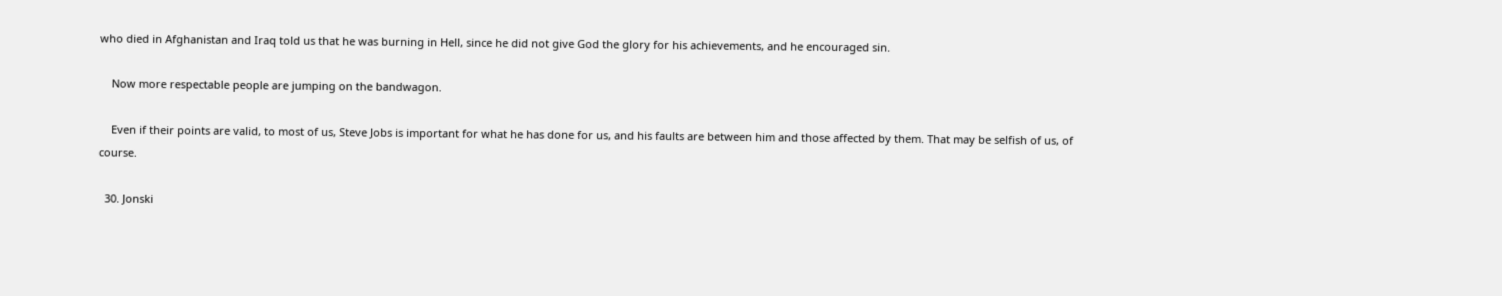who died in Afghanistan and Iraq told us that he was burning in Hell, since he did not give God the glory for his achievements, and he encouraged sin.

    Now more respectable people are jumping on the bandwagon.

    Even if their points are valid, to most of us, Steve Jobs is important for what he has done for us, and his faults are between him and those affected by them. That may be selfish of us, of course.

  30. Jonski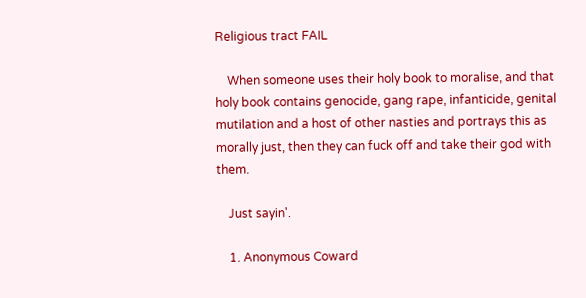Religious tract FAIL

    When someone uses their holy book to moralise, and that holy book contains genocide, gang rape, infanticide, genital mutilation and a host of other nasties and portrays this as morally just, then they can fuck off and take their god with them.

    Just sayin'.

    1. Anonymous Coward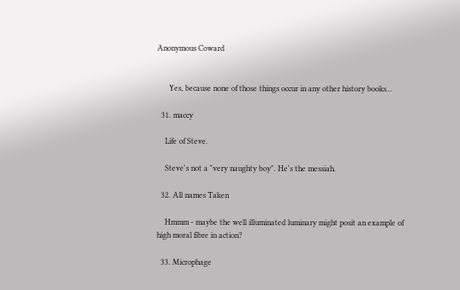Anonymous Coward


      Yes, because none of those things occur in any other history books...

  31. maccy

    Life of Steve.

    Steve's not a "very naughty boy". He's the messiah.

  32. All names Taken

    Hmmm - maybe the well illuminated luminary might posit an example of high moral fibre in action?

  33. Microphage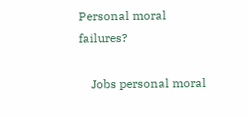Personal moral failures?

    Jobs personal moral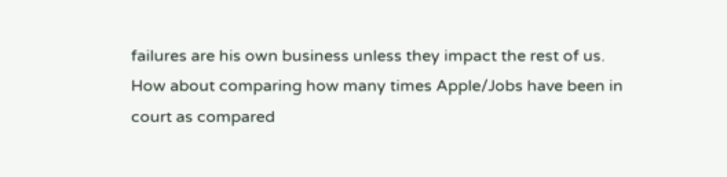failures are his own business unless they impact the rest of us. How about comparing how many times Apple/Jobs have been in court as compared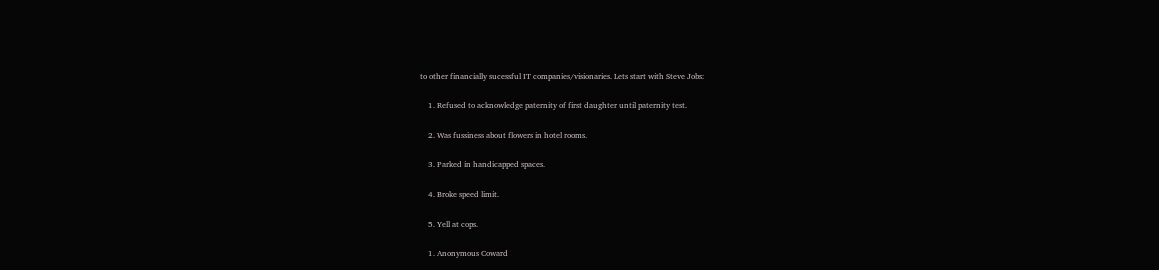to other financially sucessful IT companies/visionaries. Lets start with Steve Jobs:

    1. Refused to acknowledge paternity of first daughter until paternity test.

    2. Was fussiness about flowers in hotel rooms.

    3. Parked in handicapped spaces.

    4. Broke speed limit.

    5. Yell at cops.

    1. Anonymous Coward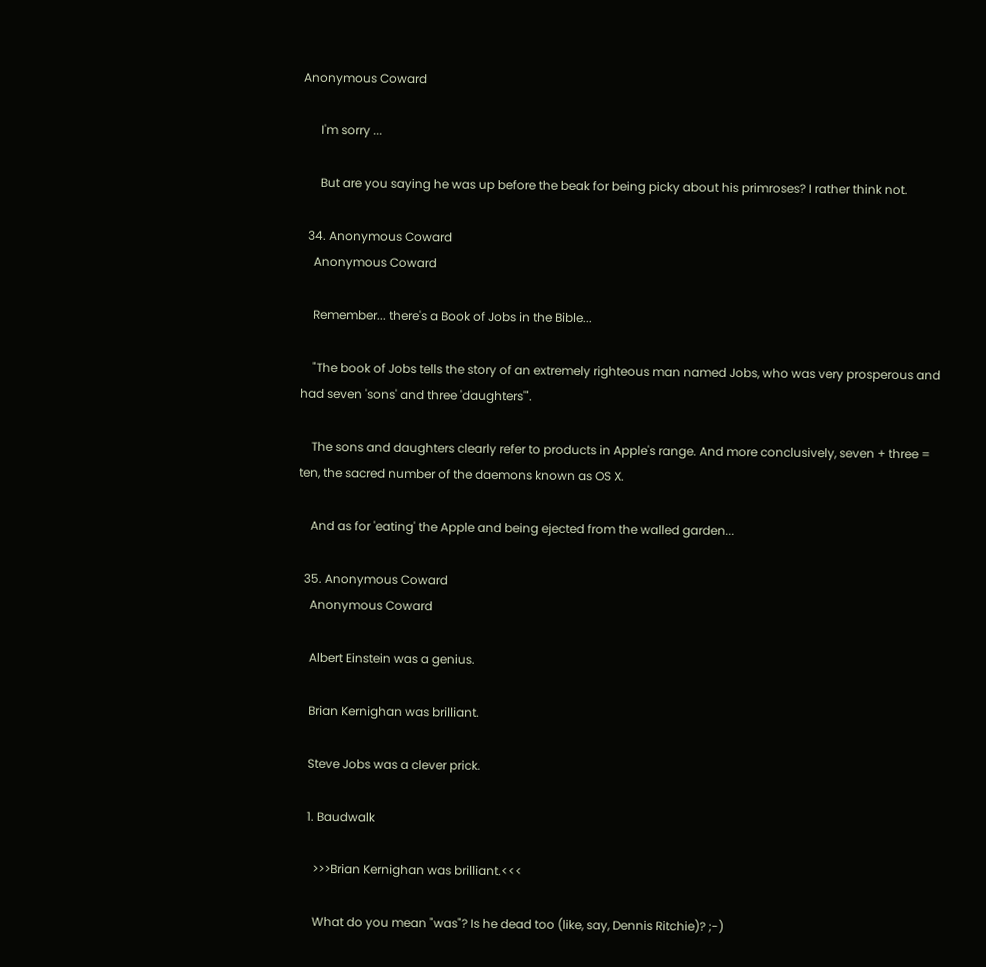Anonymous Coward

      I'm sorry ...

      But are you saying he was up before the beak for being picky about his primroses? I rather think not.

  34. Anonymous Coward
    Anonymous Coward

    Remember... there's a Book of Jobs in the Bible...

    "The book of Jobs tells the story of an extremely righteous man named Jobs, who was very prosperous and had seven 'sons' and three 'daughters'".

    The sons and daughters clearly refer to products in Apple's range. And more conclusively, seven + three = ten, the sacred number of the daemons known as OS X.

    And as for 'eating' the Apple and being ejected from the walled garden...

  35. Anonymous Coward
    Anonymous Coward

    Albert Einstein was a genius.

    Brian Kernighan was brilliant.

    Steve Jobs was a clever prick.

    1. Baudwalk

      >>>Brian Kernighan was brilliant.<<<

      What do you mean "was"? Is he dead too (like, say, Dennis Ritchie)? ;-)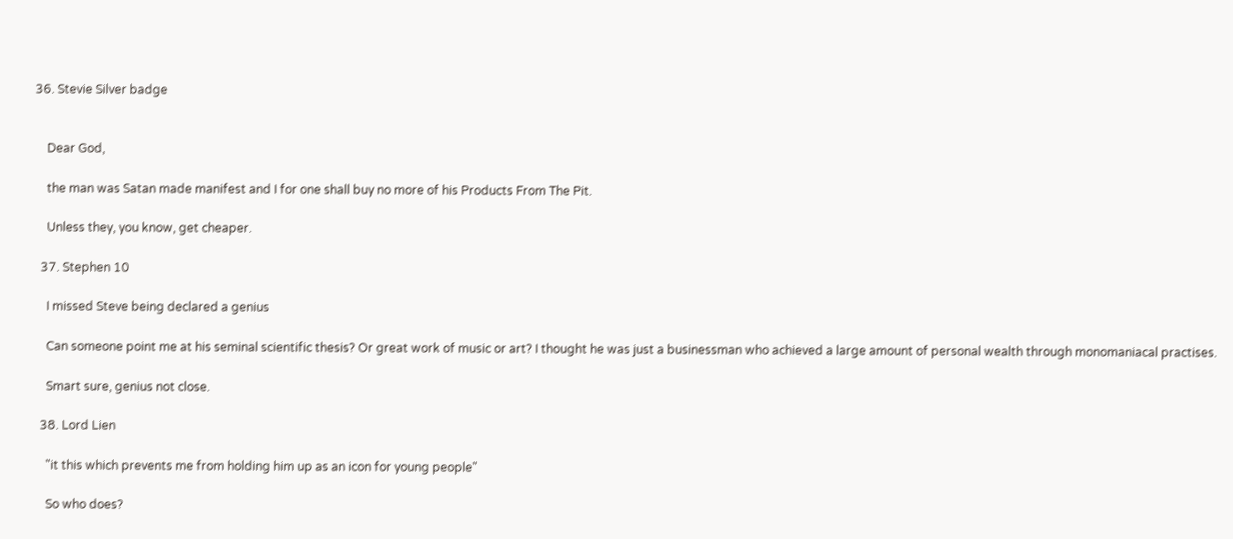36. Stevie Silver badge


    Dear God,

    the man was Satan made manifest and I for one shall buy no more of his Products From The Pit.

    Unless they, you know, get cheaper.

  37. Stephen 10

    I missed Steve being declared a genius

    Can someone point me at his seminal scientific thesis? Or great work of music or art? I thought he was just a businessman who achieved a large amount of personal wealth through monomaniacal practises.

    Smart sure, genius not close.

  38. Lord Lien

    "it this which prevents me from holding him up as an icon for young people"

    So who does?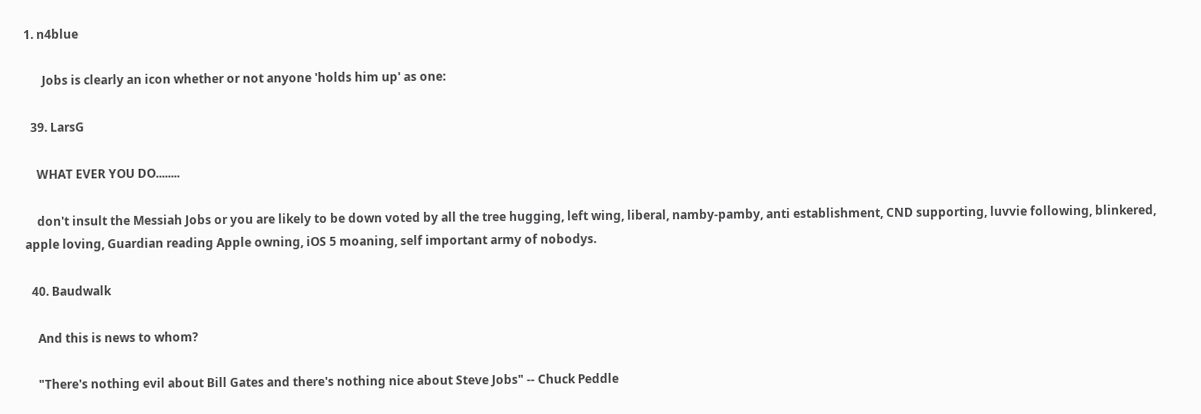1. n4blue

      Jobs is clearly an icon whether or not anyone 'holds him up' as one:

  39. LarsG

    WHAT EVER YOU DO........

    don't insult the Messiah Jobs or you are likely to be down voted by all the tree hugging, left wing, liberal, namby-pamby, anti establishment, CND supporting, luvvie following, blinkered, apple loving, Guardian reading Apple owning, iOS 5 moaning, self important army of nobodys.

  40. Baudwalk

    And this is news to whom?

    "There's nothing evil about Bill Gates and there's nothing nice about Steve Jobs" -- Chuck Peddle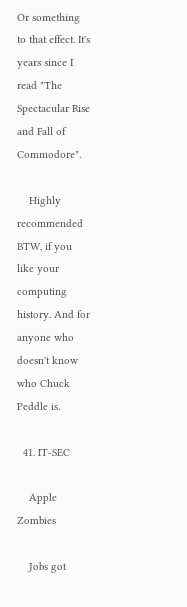Or something to that effect. It's years since I read "The Spectacular Rise and Fall of Commodore".

    Highly recommended BTW, if you like your computing history. And for anyone who doesn't know who Chuck Peddle is.

  41. IT-SEC

    Apple Zombies

    Jobs got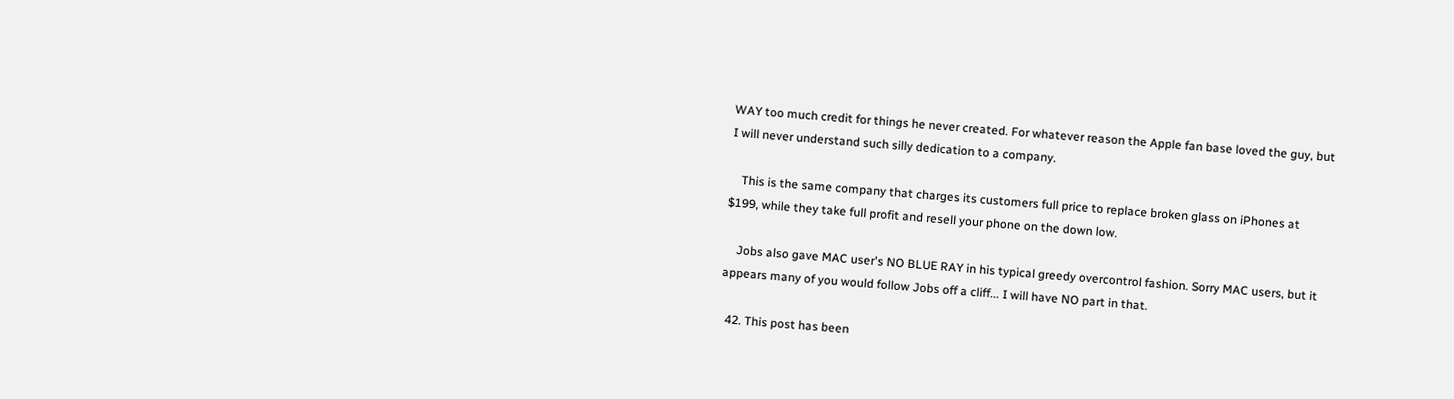WAY too much credit for things he never created. For whatever reason the Apple fan base loved the guy, but I will never understand such silly dedication to a company.

    This is the same company that charges its customers full price to replace broken glass on iPhones at $199, while they take full profit and resell your phone on the down low.

    Jobs also gave MAC user's NO BLUE RAY in his typical greedy overcontrol fashion. Sorry MAC users, but it appears many of you would follow Jobs off a cliff... I will have NO part in that.

  42. This post has been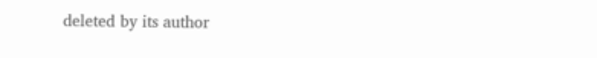deleted by its author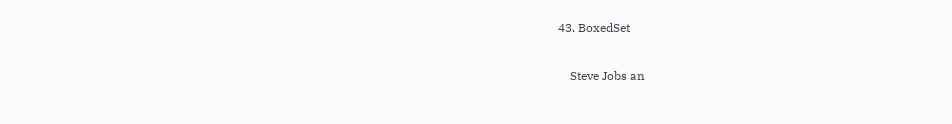43. BoxedSet

    Steve Jobs an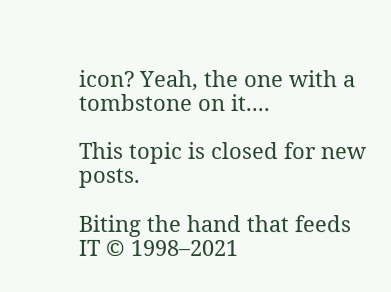icon? Yeah, the one with a tombstone on it....

This topic is closed for new posts.

Biting the hand that feeds IT © 1998–2021